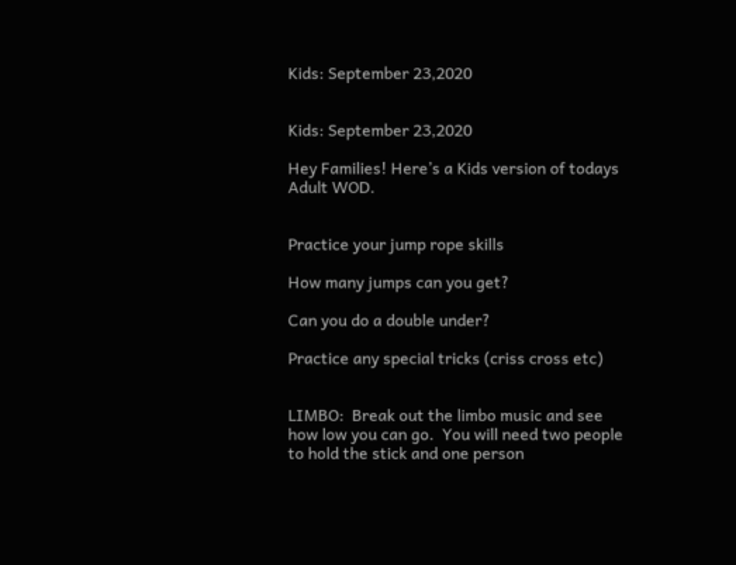Kids: September 23,2020


Kids: September 23,2020

Hey Families! Here’s a Kids version of todays Adult WOD.


Practice your jump rope skills

How many jumps can you get?

Can you do a double under?

Practice any special tricks (criss cross etc)


LIMBO:  Break out the limbo music and see how low you can go.  You will need two people to hold the stick and one person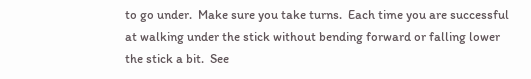to go under.  Make sure you take turns.  Each time you are successful at walking under the stick without bending forward or falling lower the stick a bit.  See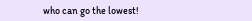who can go the lowest!